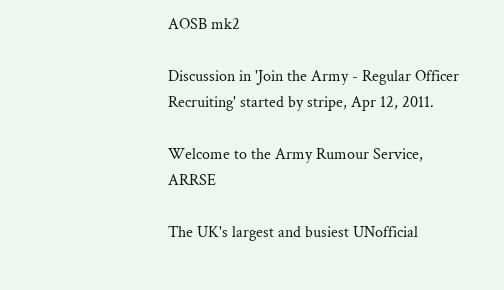AOSB mk2

Discussion in 'Join the Army - Regular Officer Recruiting' started by stripe, Apr 12, 2011.

Welcome to the Army Rumour Service, ARRSE

The UK's largest and busiest UNofficial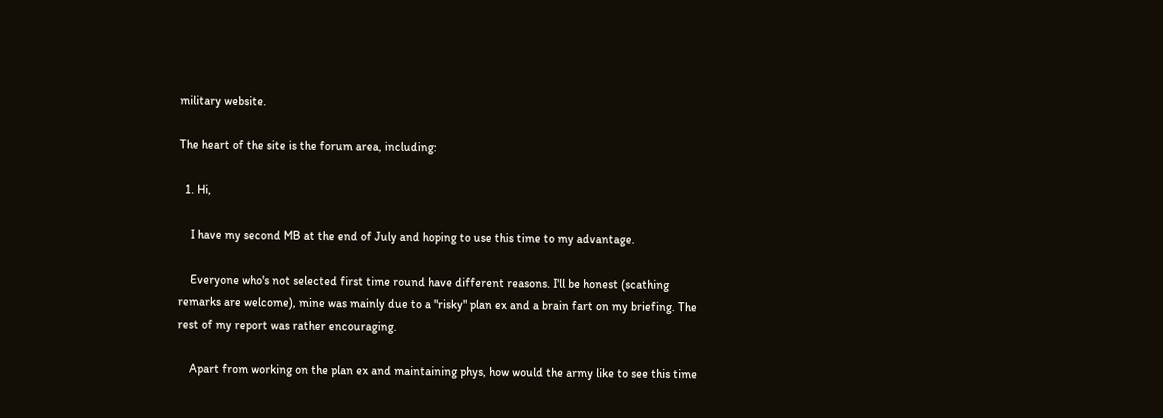military website.

The heart of the site is the forum area, including:

  1. Hi,

    I have my second MB at the end of July and hoping to use this time to my advantage.

    Everyone who's not selected first time round have different reasons. I'll be honest (scathing remarks are welcome), mine was mainly due to a "risky" plan ex and a brain fart on my briefing. The rest of my report was rather encouraging.

    Apart from working on the plan ex and maintaining phys, how would the army like to see this time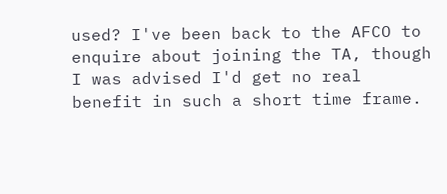used? I've been back to the AFCO to enquire about joining the TA, though I was advised I'd get no real benefit in such a short time frame.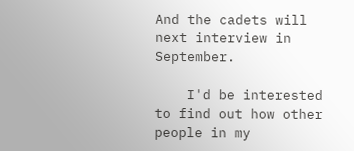And the cadets will next interview in September.

    I'd be interested to find out how other people in my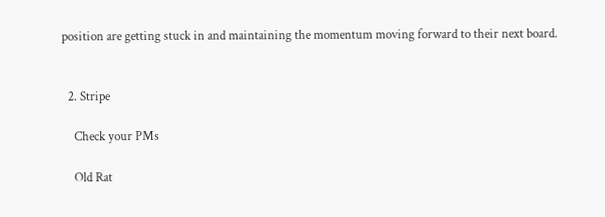position are getting stuck in and maintaining the momentum moving forward to their next board.


  2. Stripe

    Check your PMs

    Old Rat